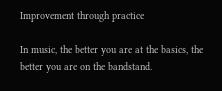Improvement through practice

In music, the better you are at the basics, the better you are on the bandstand.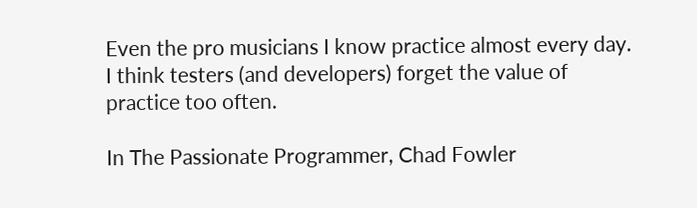Even the pro musicians I know practice almost every day. I think testers (and developers) forget the value of practice too often.

In The Passionate Programmer, Chad Fowler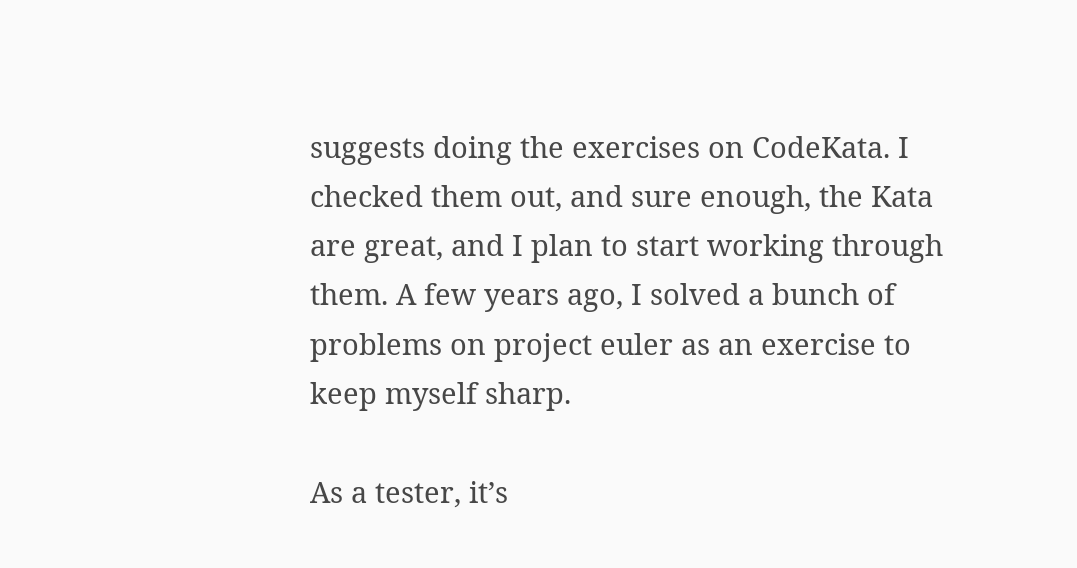suggests doing the exercises on CodeKata. I checked them out, and sure enough, the Kata are great, and I plan to start working through them. A few years ago, I solved a bunch of problems on project euler as an exercise to keep myself sharp.

As a tester, it’s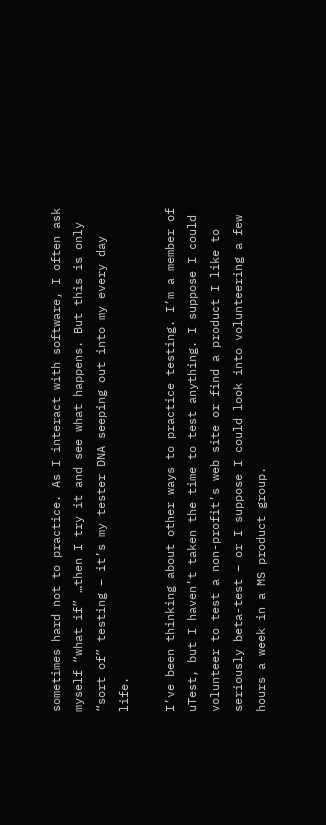sometimes hard not to practice. As I interact with software, I often ask myself “what if” …then I try it and see what happens. But this is only “sort of” testing – it’s my tester DNA seeping out into my every day life.

I’ve been thinking about other ways to practice testing. I’m a member of uTest, but I haven’t taken the time to test anything. I suppose I could volunteer to test a non-profit’s web site or find a product I like to seriously beta-test – or I suppose I could look into volunteering a few hours a week in a MS product group.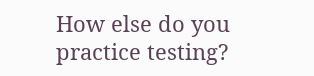How else do you practice testing?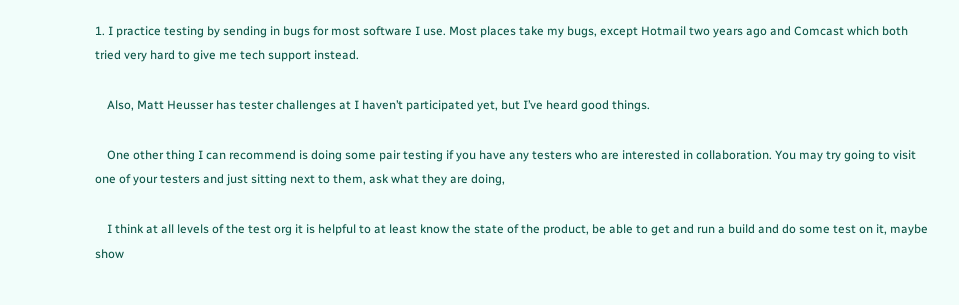1. I practice testing by sending in bugs for most software I use. Most places take my bugs, except Hotmail two years ago and Comcast which both tried very hard to give me tech support instead.

    Also, Matt Heusser has tester challenges at I haven’t participated yet, but I’ve heard good things.

    One other thing I can recommend is doing some pair testing if you have any testers who are interested in collaboration. You may try going to visit one of your testers and just sitting next to them, ask what they are doing,

    I think at all levels of the test org it is helpful to at least know the state of the product, be able to get and run a build and do some test on it, maybe show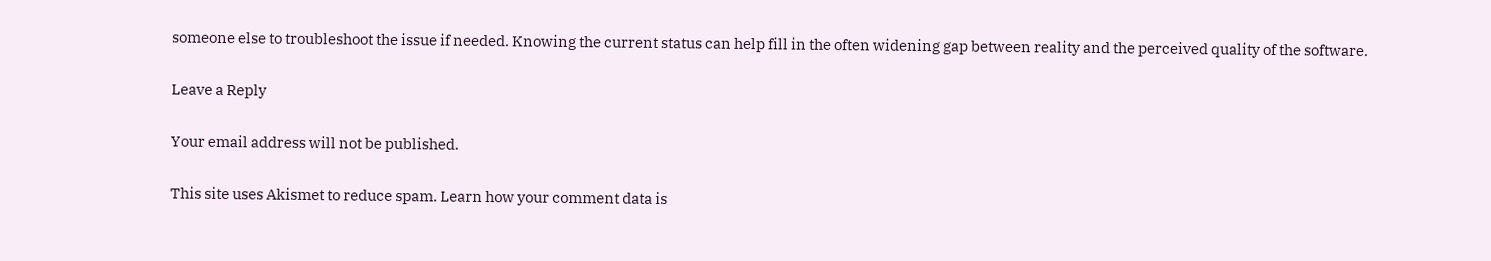someone else to troubleshoot the issue if needed. Knowing the current status can help fill in the often widening gap between reality and the perceived quality of the software.

Leave a Reply

Your email address will not be published.

This site uses Akismet to reduce spam. Learn how your comment data is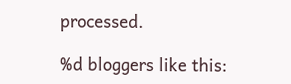processed.

%d bloggers like this: